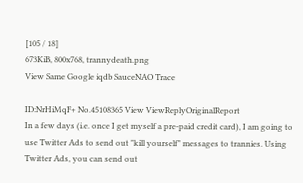[105 / 18]
673KiB, 800x768, trannydeath.png
View Same Google iqdb SauceNAO Trace

ID:NrHiMqF+ No.45108365 View ViewReplyOriginalReport
In a few days (i.e. once I get myself a pre-paid credit card), I am going to use Twitter Ads to send out "kill yourself" messages to trannies. Using Twitter Ads, you can send out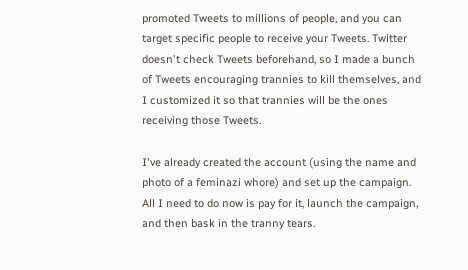promoted Tweets to millions of people, and you can target specific people to receive your Tweets. Twitter doesn't check Tweets beforehand, so I made a bunch of Tweets encouraging trannies to kill themselves, and I customized it so that trannies will be the ones receiving those Tweets.

I've already created the account (using the name and photo of a feminazi whore) and set up the campaign. All I need to do now is pay for it, launch the campaign, and then bask in the tranny tears.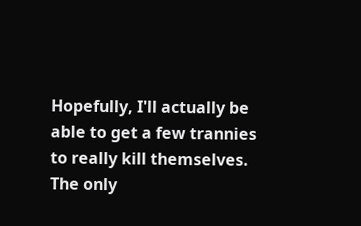Hopefully, I'll actually be able to get a few trannies to really kill themselves. The only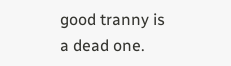good tranny is a dead one.